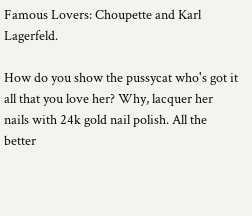Famous Lovers: Choupette and Karl Lagerfeld.

How do you show the pussycat who's got it all that you love her? Why, lacquer her nails with 24k gold nail polish. All the better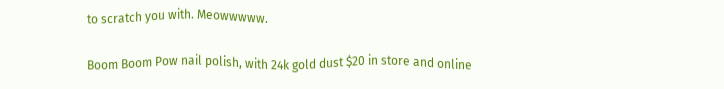to scratch you with. Meowwwww.

Boom Boom Pow nail polish, with 24k gold dust $20 in store and online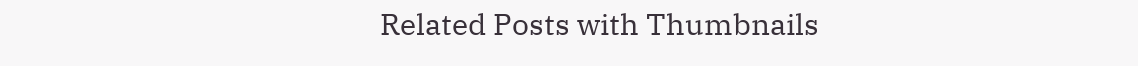Related Posts with Thumbnails